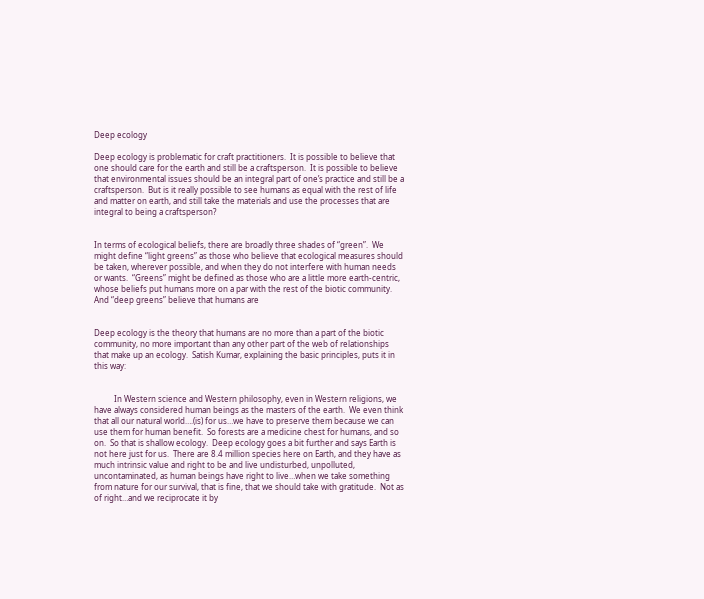Deep ecology

Deep ecology is problematic for craft practitioners.  It is possible to believe that one should care for the earth and still be a craftsperson.  It is possible to believe that environmental issues should be an integral part of one’s practice and still be a craftsperson.  But is it really possible to see humans as equal with the rest of life and matter on earth, and still take the materials and use the processes that are integral to being a craftsperson?


In terms of ecological beliefs, there are broadly three shades of “green”.  We might define “light greens” as those who believe that ecological measures should be taken, wherever possible, and when they do not interfere with human needs or wants.  “Greens” might be defined as those who are a little more earth-centric, whose beliefs put humans more on a par with the rest of the biotic community.  And “deep greens” believe that humans are


Deep ecology is the theory that humans are no more than a part of the biotic community, no more important than any other part of the web of relationships that make up an ecology.  Satish Kumar, explaining the basic principles, puts it in this way:


          In Western science and Western philosophy, even in Western religions, we have always considered human beings as the masters of the earth.  We even think that all our natural world….(is) for us…we have to preserve them because we can use them for human benefit.  So forests are a medicine chest for humans, and so on.  So that is shallow ecology.  Deep ecology goes a bit further and says Earth is not here just for us.  There are 8.4 million species here on Earth, and they have as much intrinsic value and right to be and live undisturbed, unpolluted, uncontaminated, as human beings have right to live…when we take something from nature for our survival, that is fine, that we should take with gratitude.  Not as of right…and we reciprocate it by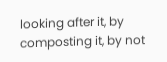looking after it, by composting it, by not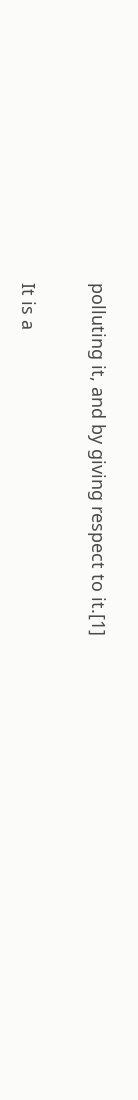polluting it, and by giving respect to it.[1]


It is a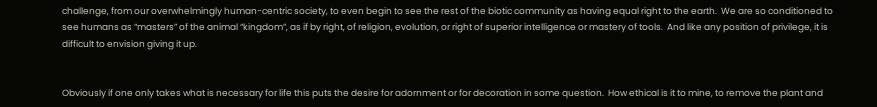challenge, from our overwhelmingly human-centric society, to even begin to see the rest of the biotic community as having equal right to the earth.  We are so conditioned to see humans as “masters” of the animal “kingdom”, as if by right, of religion, evolution, or right of superior intelligence or mastery of tools.  And like any position of privilege, it is difficult to envision giving it up.


Obviously if one only takes what is necessary for life this puts the desire for adornment or for decoration in some question.  How ethical is it to mine, to remove the plant and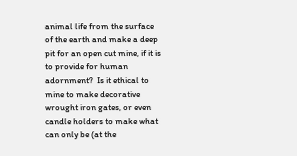animal life from the surface of the earth and make a deep pit for an open cut mine, if it is to provide for human adornment?  Is it ethical to mine to make decorative wrought iron gates, or even candle holders to make what can only be (at the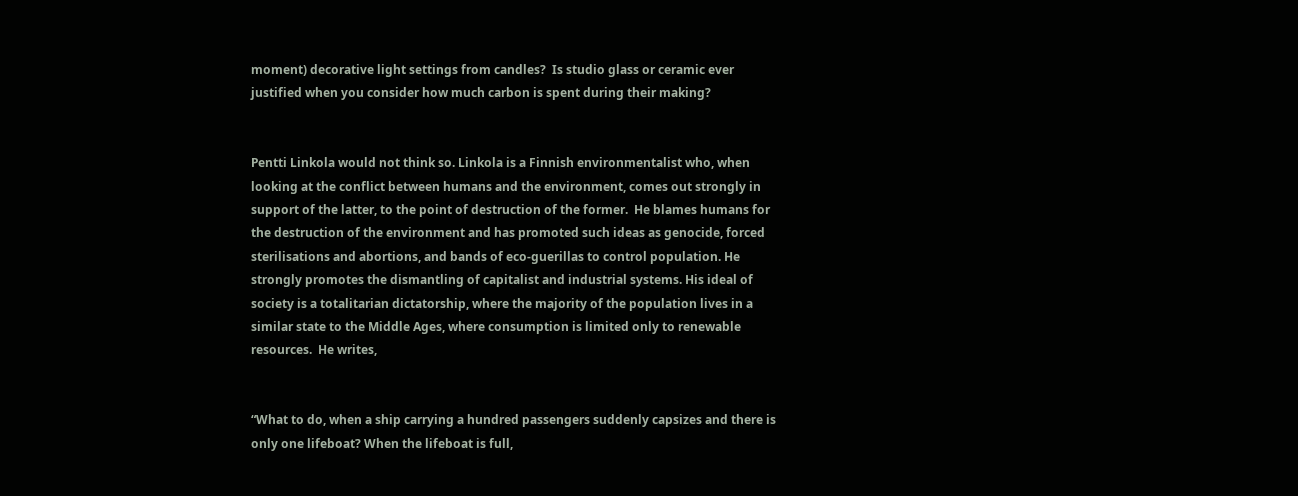moment) decorative light settings from candles?  Is studio glass or ceramic ever justified when you consider how much carbon is spent during their making?


Pentti Linkola would not think so. Linkola is a Finnish environmentalist who, when looking at the conflict between humans and the environment, comes out strongly in support of the latter, to the point of destruction of the former.  He blames humans for the destruction of the environment and has promoted such ideas as genocide, forced sterilisations and abortions, and bands of eco-guerillas to control population. He strongly promotes the dismantling of capitalist and industrial systems. His ideal of society is a totalitarian dictatorship, where the majority of the population lives in a similar state to the Middle Ages, where consumption is limited only to renewable resources.  He writes,


“What to do, when a ship carrying a hundred passengers suddenly capsizes and there is only one lifeboat? When the lifeboat is full,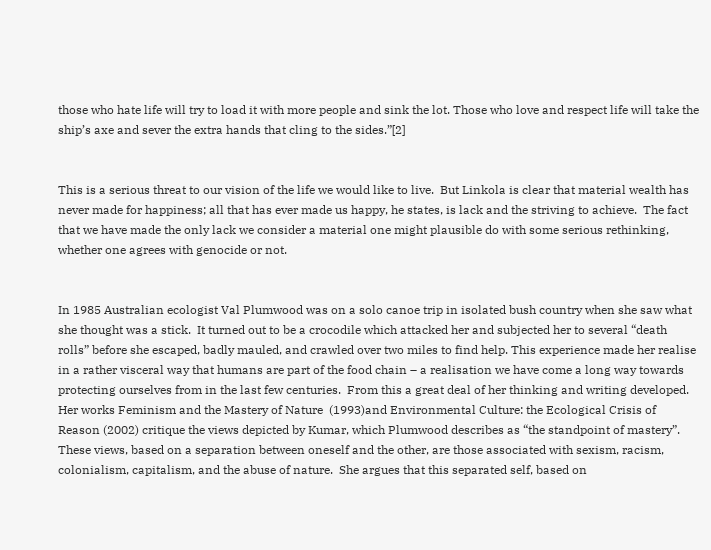those who hate life will try to load it with more people and sink the lot. Those who love and respect life will take the ship’s axe and sever the extra hands that cling to the sides.”[2]


This is a serious threat to our vision of the life we would like to live.  But Linkola is clear that material wealth has never made for happiness; all that has ever made us happy, he states, is lack and the striving to achieve.  The fact that we have made the only lack we consider a material one might plausible do with some serious rethinking, whether one agrees with genocide or not.


In 1985 Australian ecologist Val Plumwood was on a solo canoe trip in isolated bush country when she saw what she thought was a stick.  It turned out to be a crocodile which attacked her and subjected her to several “death rolls” before she escaped, badly mauled, and crawled over two miles to find help. This experience made her realise in a rather visceral way that humans are part of the food chain – a realisation we have come a long way towards protecting ourselves from in the last few centuries.  From this a great deal of her thinking and writing developed.  Her works Feminism and the Mastery of Nature  (1993)and Environmental Culture: the Ecological Crisis of Reason (2002) critique the views depicted by Kumar, which Plumwood describes as “the standpoint of mastery”.  These views, based on a separation between oneself and the other, are those associated with sexism, racism, colonialism, capitalism, and the abuse of nature.  She argues that this separated self, based on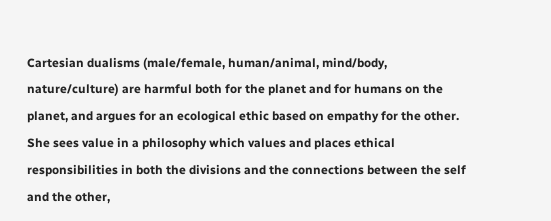Cartesian dualisms (male/female, human/animal, mind/body, nature/culture) are harmful both for the planet and for humans on the planet, and argues for an ecological ethic based on empathy for the other.  She sees value in a philosophy which values and places ethical responsibilities in both the divisions and the connections between the self and the other,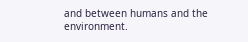and between humans and the environment.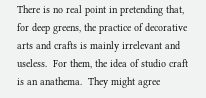There is no real point in pretending that, for deep greens, the practice of decorative arts and crafts is mainly irrelevant and useless.  For them, the idea of studio craft is an anathema.  They might agree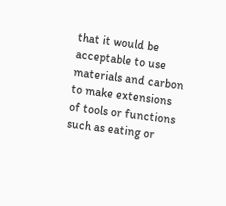that it would be acceptable to use materials and carbon to make extensions of tools or functions such as eating or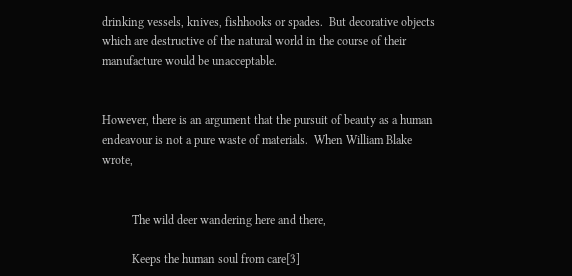drinking vessels, knives, fishhooks or spades.  But decorative objects which are destructive of the natural world in the course of their manufacture would be unacceptable.


However, there is an argument that the pursuit of beauty as a human endeavour is not a pure waste of materials.  When William Blake wrote,


          The wild deer wandering here and there,

          Keeps the human soul from care[3]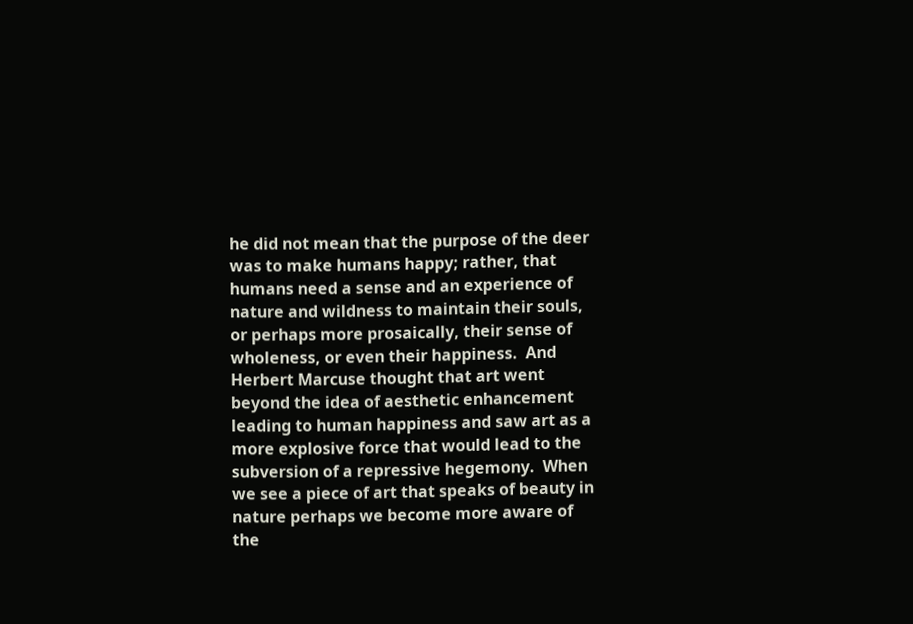he did not mean that the purpose of the deer was to make humans happy; rather, that humans need a sense and an experience of nature and wildness to maintain their souls, or perhaps more prosaically, their sense of wholeness, or even their happiness.  And Herbert Marcuse thought that art went beyond the idea of aesthetic enhancement leading to human happiness and saw art as a more explosive force that would lead to the subversion of a repressive hegemony.  When we see a piece of art that speaks of beauty in nature perhaps we become more aware of the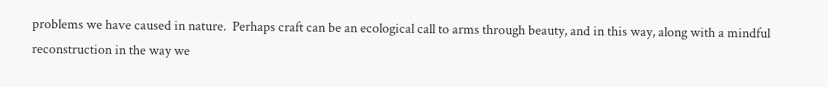problems we have caused in nature.  Perhaps craft can be an ecological call to arms through beauty, and in this way, along with a mindful reconstruction in the way we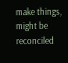make things, might be reconciled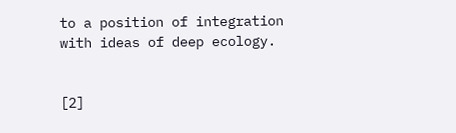to a position of integration with ideas of deep ecology.


[2]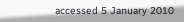accessed 5 January 2010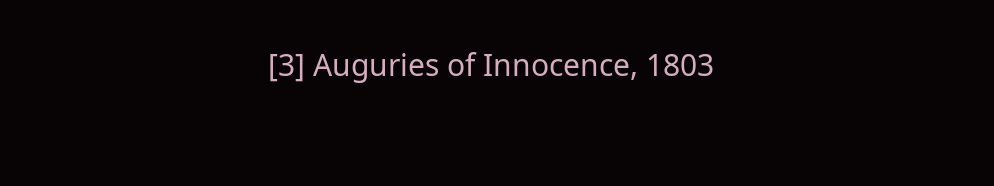[3] Auguries of Innocence, 1803